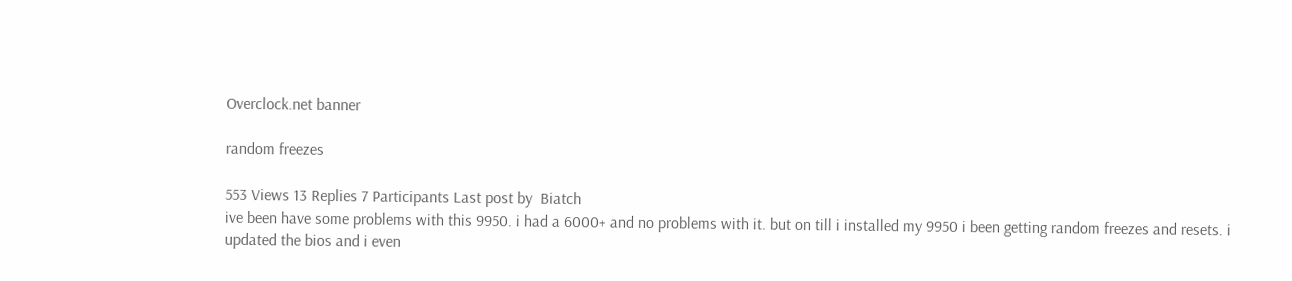Overclock.net banner

random freezes

553 Views 13 Replies 7 Participants Last post by  Biatch
ive been have some problems with this 9950. i had a 6000+ and no problems with it. but on till i installed my 9950 i been getting random freezes and resets. i updated the bios and i even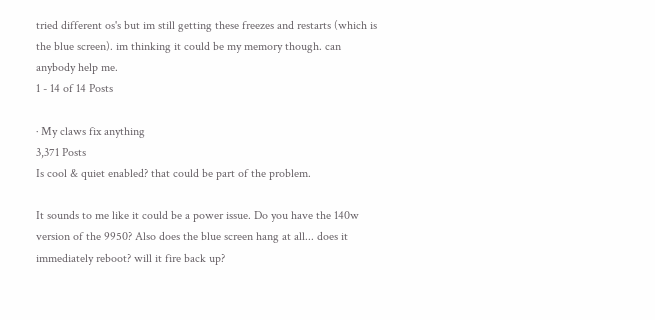tried different os's but im still getting these freezes and restarts (which is the blue screen). im thinking it could be my memory though. can anybody help me.
1 - 14 of 14 Posts

· My claws fix anything
3,371 Posts
Is cool & quiet enabled? that could be part of the problem.

It sounds to me like it could be a power issue. Do you have the 140w version of the 9950? Also does the blue screen hang at all... does it immediately reboot? will it fire back up?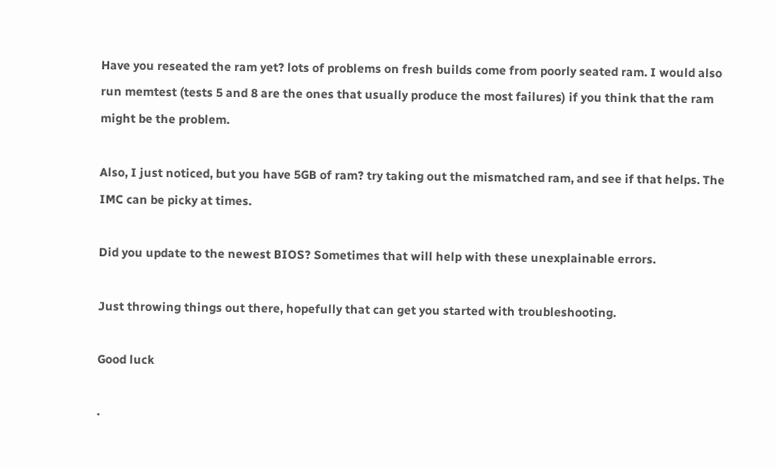Have you reseated the ram yet? lots of problems on fresh builds come from poorly seated ram. I would also run memtest (tests 5 and 8 are the ones that usually produce the most failures) if you think that the ram might be the problem.

Also, I just noticed, but you have 5GB of ram? try taking out the mismatched ram, and see if that helps. The IMC can be picky at times.

Did you update to the newest BIOS? Sometimes that will help with these unexplainable errors.

Just throwing things out there, hopefully that can get you started with troubleshooting.

Good luck

·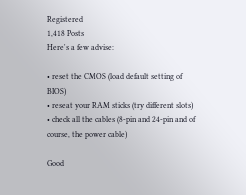Registered
1,418 Posts
Here's a few advise:

• reset the CMOS (load default setting of BIOS)
• reseat your RAM sticks (try different slots)
• check all the cables (8-pin and 24-pin and of course, the power cable)

Good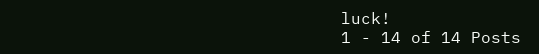luck!
1 - 14 of 14 Posts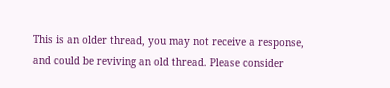This is an older thread, you may not receive a response, and could be reviving an old thread. Please consider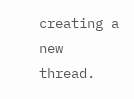creating a new thread.